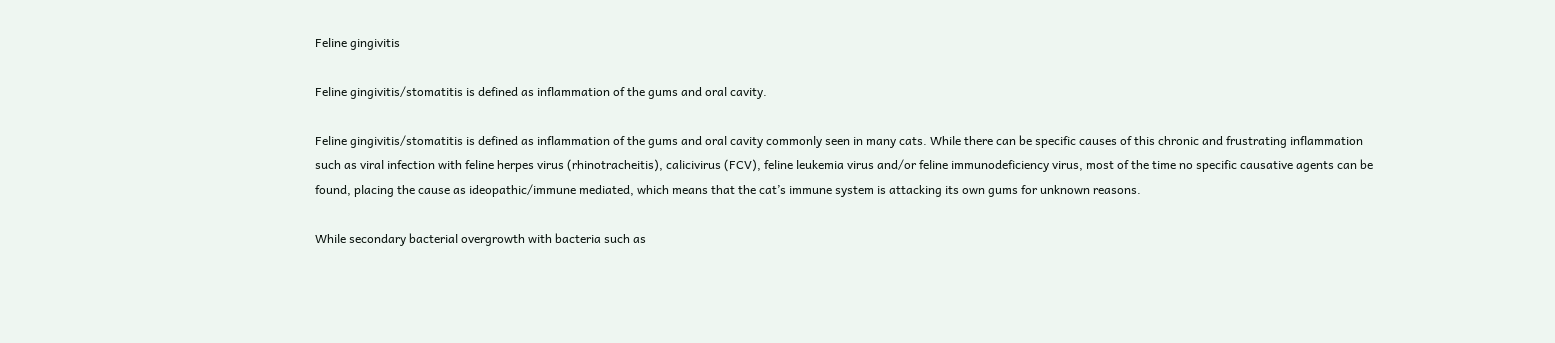Feline gingivitis

Feline gingivitis/stomatitis is defined as inflammation of the gums and oral cavity.

Feline gingivitis/stomatitis is defined as inflammation of the gums and oral cavity commonly seen in many cats. While there can be specific causes of this chronic and frustrating inflammation such as viral infection with feline herpes virus (rhinotracheitis), calicivirus (FCV), feline leukemia virus and/or feline immunodeficiency virus, most of the time no specific causative agents can be found, placing the cause as ideopathic/immune mediated, which means that the cat’s immune system is attacking its own gums for unknown reasons.

While secondary bacterial overgrowth with bacteria such as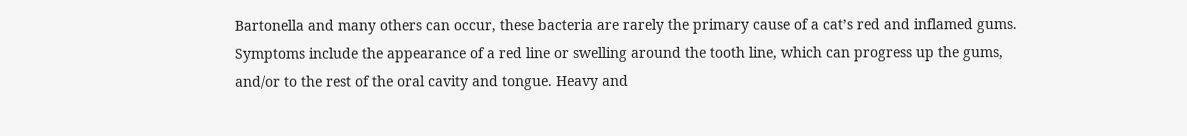Bartonella and many others can occur, these bacteria are rarely the primary cause of a cat’s red and inflamed gums. Symptoms include the appearance of a red line or swelling around the tooth line, which can progress up the gums, and/or to the rest of the oral cavity and tongue. Heavy and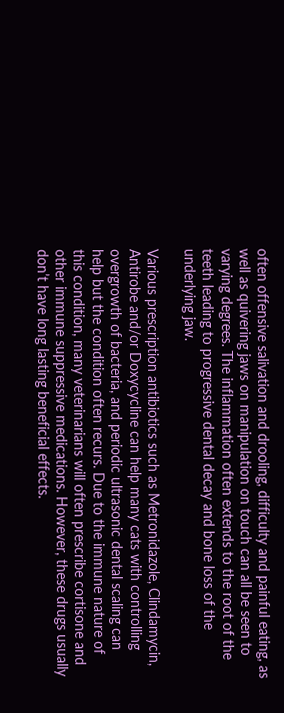often offensive salivation and drooling, difficulty and painful eating, as well as quivering jaws on manipulation on touch can all be seen to varying degrees. The inflammation often extends to the root of the teeth leading to progressive dental decay and bone loss of the underlying jaw.

Various prescription antibiotics such as Metronidazole, Clindamycin, Antirobe and/or Doxycycline can help many cats with controlling overgrowth of bacteria, and periodic ultrasonic dental scaling can help but the condition often recurs. Due to the immune nature of this condition, many veterinarians will often prescribe cortisone and other immune suppressive medications. However, these drugs usually don’t have long lasting beneficial effects.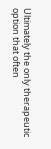Ultimately the only therapeutic option that often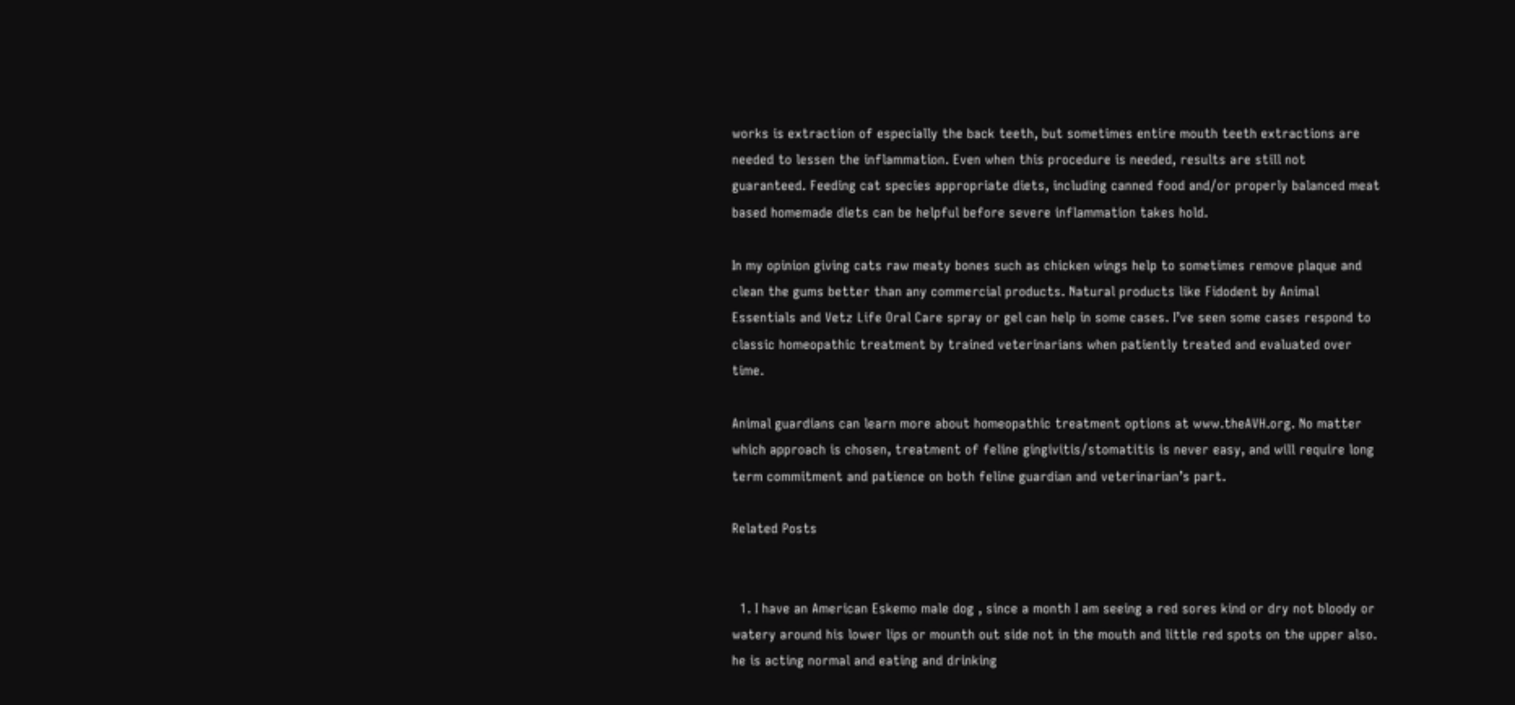works is extraction of especially the back teeth, but sometimes entire mouth teeth extractions are needed to lessen the inflammation. Even when this procedure is needed, results are still not guaranteed. Feeding cat species appropriate diets, including canned food and/or properly balanced meat based homemade diets can be helpful before severe inflammation takes hold.

In my opinion giving cats raw meaty bones such as chicken wings help to sometimes remove plaque and clean the gums better than any commercial products. Natural products like Fidodent by Animal Essentials and Vetz Life Oral Care spray or gel can help in some cases. I’ve seen some cases respond to classic homeopathic treatment by trained veterinarians when patiently treated and evaluated over time.

Animal guardians can learn more about homeopathic treatment options at www.theAVH.org. No matter which approach is chosen, treatment of feline gingivitis/stomatitis is never easy, and will require long term commitment and patience on both feline guardian and veterinarian’s part.

Related Posts


  1. I have an American Eskemo male dog , since a month I am seeing a red sores kind or dry not bloody or watery around his lower lips or mounth out side not in the mouth and little red spots on the upper also. he is acting normal and eating and drinking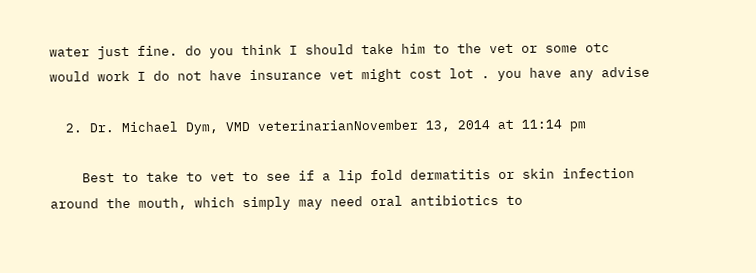water just fine. do you think I should take him to the vet or some otc would work I do not have insurance vet might cost lot . you have any advise

  2. Dr. Michael Dym, VMD veterinarianNovember 13, 2014 at 11:14 pm

    Best to take to vet to see if a lip fold dermatitis or skin infection around the mouth, which simply may need oral antibiotics to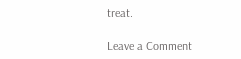treat.

Leave a Comment